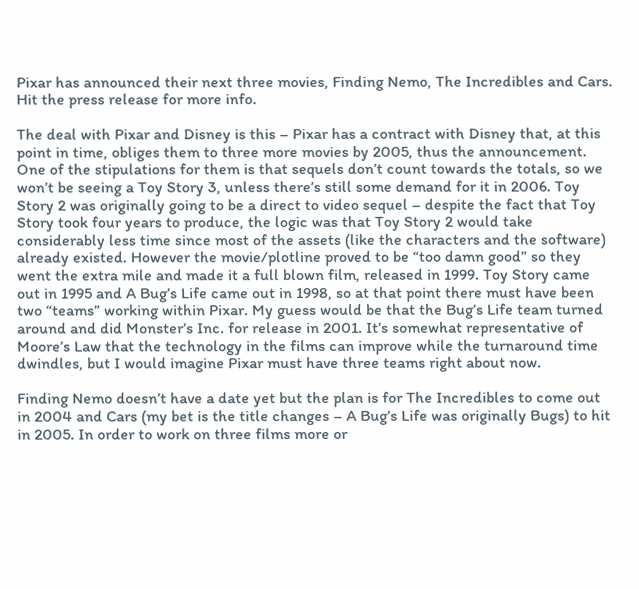Pixar has announced their next three movies, Finding Nemo, The Incredibles and Cars. Hit the press release for more info.

The deal with Pixar and Disney is this – Pixar has a contract with Disney that, at this point in time, obliges them to three more movies by 2005, thus the announcement. One of the stipulations for them is that sequels don’t count towards the totals, so we won’t be seeing a Toy Story 3, unless there’s still some demand for it in 2006. Toy Story 2 was originally going to be a direct to video sequel – despite the fact that Toy Story took four years to produce, the logic was that Toy Story 2 would take considerably less time since most of the assets (like the characters and the software) already existed. However the movie/plotline proved to be “too damn good” so they went the extra mile and made it a full blown film, released in 1999. Toy Story came out in 1995 and A Bug’s Life came out in 1998, so at that point there must have been two “teams” working within Pixar. My guess would be that the Bug’s Life team turned around and did Monster’s Inc. for release in 2001. It’s somewhat representative of Moore’s Law that the technology in the films can improve while the turnaround time dwindles, but I would imagine Pixar must have three teams right about now.

Finding Nemo doesn’t have a date yet but the plan is for The Incredibles to come out in 2004 and Cars (my bet is the title changes – A Bug’s Life was originally Bugs) to hit in 2005. In order to work on three films more or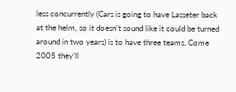less concurrently (Cars is going to have Lasseter back at the helm, so it doesn’t sound like it could be turned around in two years) is to have three teams. Come 2005 they’ll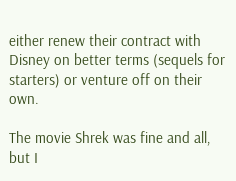either renew their contract with Disney on better terms (sequels for starters) or venture off on their own.

The movie Shrek was fine and all, but I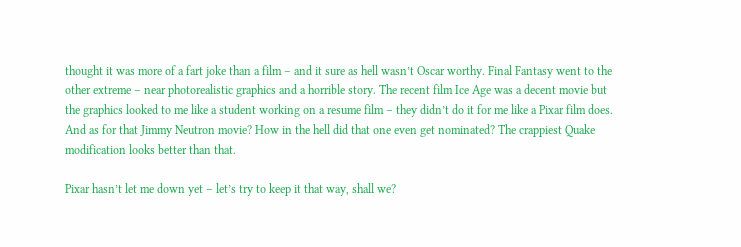thought it was more of a fart joke than a film – and it sure as hell wasn’t Oscar worthy. Final Fantasy went to the other extreme – near photorealistic graphics and a horrible story. The recent film Ice Age was a decent movie but the graphics looked to me like a student working on a resume film – they didn’t do it for me like a Pixar film does. And as for that Jimmy Neutron movie? How in the hell did that one even get nominated? The crappiest Quake modification looks better than that.

Pixar hasn’t let me down yet – let’s try to keep it that way, shall we?